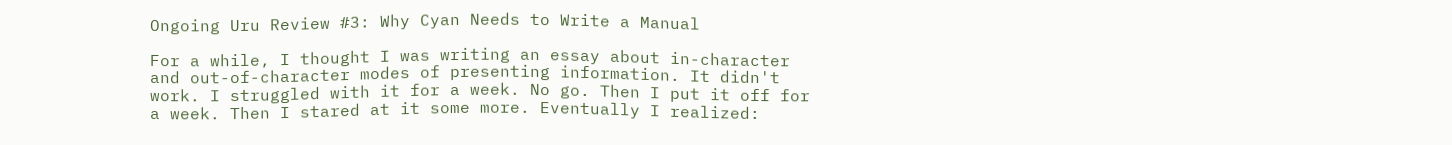Ongoing Uru Review #3: Why Cyan Needs to Write a Manual

For a while, I thought I was writing an essay about in-character and out-of-character modes of presenting information. It didn't work. I struggled with it for a week. No go. Then I put it off for a week. Then I stared at it some more. Eventually I realized: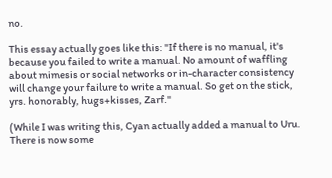no.

This essay actually goes like this: "If there is no manual, it's because you failed to write a manual. No amount of waffling about mimesis or social networks or in-character consistency will change your failure to write a manual. So get on the stick, yrs. honorably, hugs+kisses, Zarf."

(While I was writing this, Cyan actually added a manual to Uru. There is now some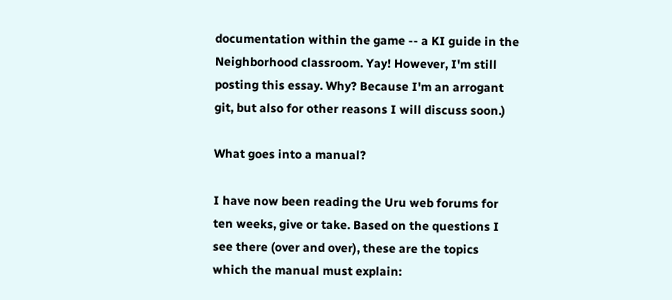documentation within the game -- a KI guide in the Neighborhood classroom. Yay! However, I'm still posting this essay. Why? Because I'm an arrogant git, but also for other reasons I will discuss soon.)

What goes into a manual?

I have now been reading the Uru web forums for ten weeks, give or take. Based on the questions I see there (over and over), these are the topics which the manual must explain: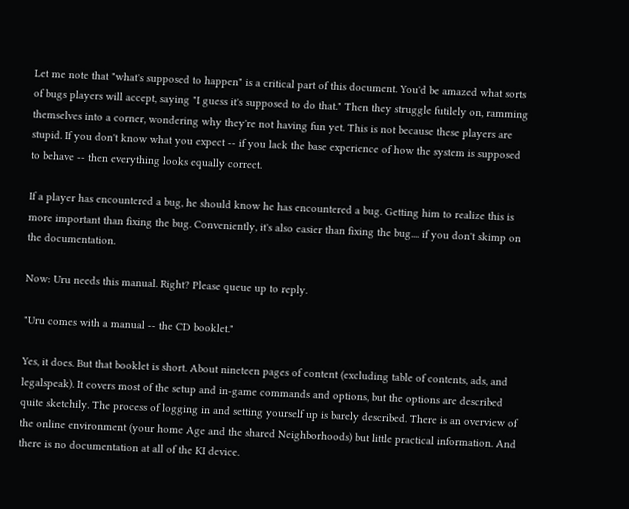Let me note that "what's supposed to happen" is a critical part of this document. You'd be amazed what sorts of bugs players will accept, saying "I guess it's supposed to do that." Then they struggle futilely on, ramming themselves into a corner, wondering why they're not having fun yet. This is not because these players are stupid. If you don't know what you expect -- if you lack the base experience of how the system is supposed to behave -- then everything looks equally correct.

If a player has encountered a bug, he should know he has encountered a bug. Getting him to realize this is more important than fixing the bug. Conveniently, it's also easier than fixing the bug.... if you don't skimp on the documentation.

Now: Uru needs this manual. Right? Please queue up to reply.

"Uru comes with a manual -- the CD booklet."

Yes, it does. But that booklet is short. About nineteen pages of content (excluding table of contents, ads, and legalspeak). It covers most of the setup and in-game commands and options, but the options are described quite sketchily. The process of logging in and setting yourself up is barely described. There is an overview of the online environment (your home Age and the shared Neighborhoods) but little practical information. And there is no documentation at all of the KI device.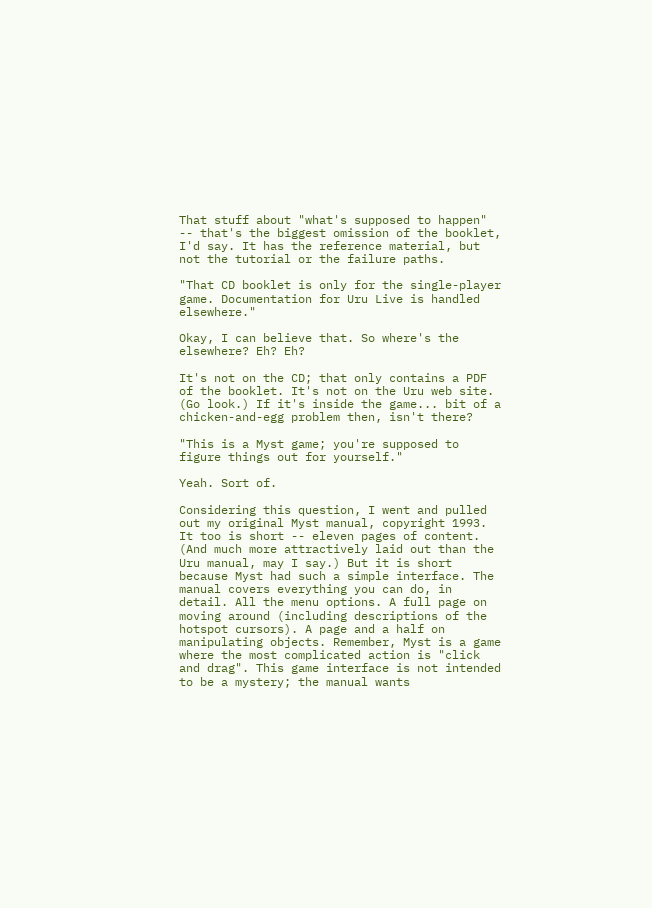That stuff about "what's supposed to happen" -- that's the biggest omission of the booklet, I'd say. It has the reference material, but not the tutorial or the failure paths.

"That CD booklet is only for the single-player game. Documentation for Uru Live is handled elsewhere."

Okay, I can believe that. So where's the elsewhere? Eh? Eh?

It's not on the CD; that only contains a PDF of the booklet. It's not on the Uru web site. (Go look.) If it's inside the game... bit of a chicken-and-egg problem then, isn't there?

"This is a Myst game; you're supposed to figure things out for yourself."

Yeah. Sort of.

Considering this question, I went and pulled out my original Myst manual, copyright 1993. It too is short -- eleven pages of content. (And much more attractively laid out than the Uru manual, may I say.) But it is short because Myst had such a simple interface. The manual covers everything you can do, in detail. All the menu options. A full page on moving around (including descriptions of the hotspot cursors). A page and a half on manipulating objects. Remember, Myst is a game where the most complicated action is "click and drag". This game interface is not intended to be a mystery; the manual wants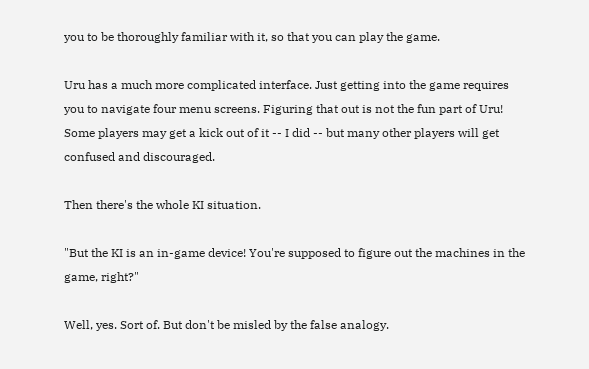you to be thoroughly familiar with it, so that you can play the game.

Uru has a much more complicated interface. Just getting into the game requires you to navigate four menu screens. Figuring that out is not the fun part of Uru! Some players may get a kick out of it -- I did -- but many other players will get confused and discouraged.

Then there's the whole KI situation.

"But the KI is an in-game device! You're supposed to figure out the machines in the game, right?"

Well, yes. Sort of. But don't be misled by the false analogy.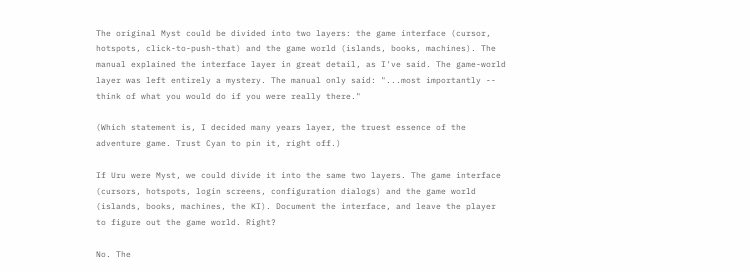The original Myst could be divided into two layers: the game interface (cursor, hotspots, click-to-push-that) and the game world (islands, books, machines). The manual explained the interface layer in great detail, as I've said. The game-world layer was left entirely a mystery. The manual only said: "...most importantly -- think of what you would do if you were really there."

(Which statement is, I decided many years layer, the truest essence of the adventure game. Trust Cyan to pin it, right off.)

If Uru were Myst, we could divide it into the same two layers. The game interface (cursors, hotspots, login screens, configuration dialogs) and the game world (islands, books, machines, the KI). Document the interface, and leave the player to figure out the game world. Right?

No. The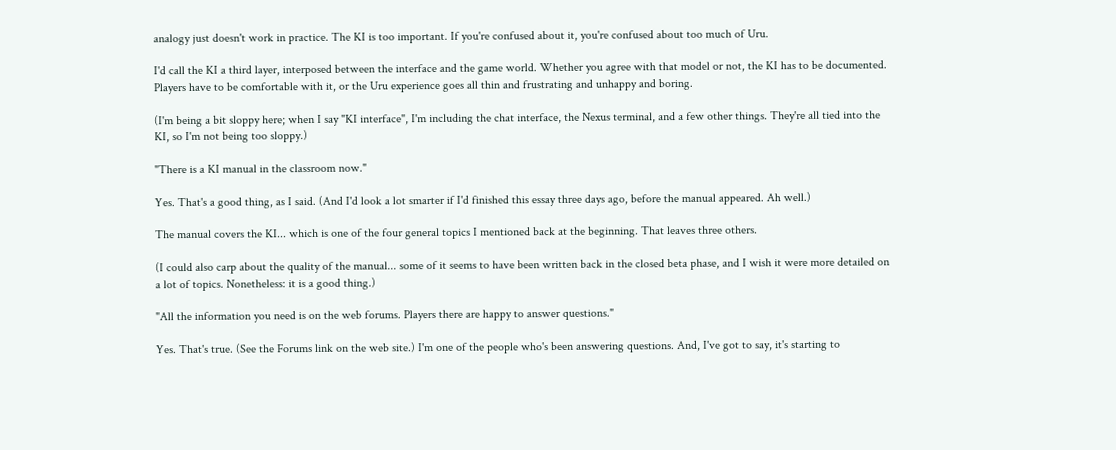analogy just doesn't work in practice. The KI is too important. If you're confused about it, you're confused about too much of Uru.

I'd call the KI a third layer, interposed between the interface and the game world. Whether you agree with that model or not, the KI has to be documented. Players have to be comfortable with it, or the Uru experience goes all thin and frustrating and unhappy and boring.

(I'm being a bit sloppy here; when I say "KI interface", I'm including the chat interface, the Nexus terminal, and a few other things. They're all tied into the KI, so I'm not being too sloppy.)

"There is a KI manual in the classroom now."

Yes. That's a good thing, as I said. (And I'd look a lot smarter if I'd finished this essay three days ago, before the manual appeared. Ah well.)

The manual covers the KI... which is one of the four general topics I mentioned back at the beginning. That leaves three others.

(I could also carp about the quality of the manual... some of it seems to have been written back in the closed beta phase, and I wish it were more detailed on a lot of topics. Nonetheless: it is a good thing.)

"All the information you need is on the web forums. Players there are happy to answer questions."

Yes. That's true. (See the Forums link on the web site.) I'm one of the people who's been answering questions. And, I've got to say, it's starting to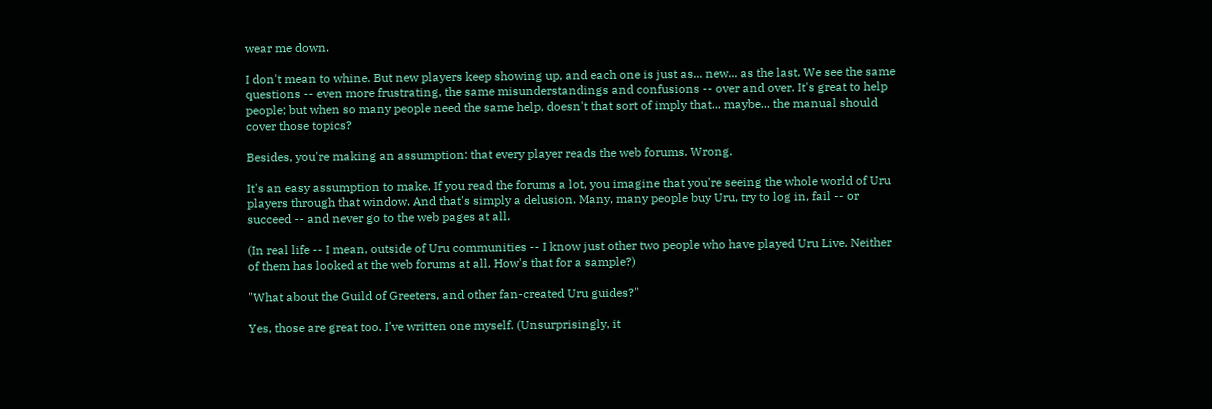wear me down.

I don't mean to whine. But new players keep showing up, and each one is just as... new... as the last. We see the same questions -- even more frustrating, the same misunderstandings and confusions -- over and over. It's great to help people; but when so many people need the same help, doesn't that sort of imply that... maybe... the manual should cover those topics?

Besides, you're making an assumption: that every player reads the web forums. Wrong.

It's an easy assumption to make. If you read the forums a lot, you imagine that you're seeing the whole world of Uru players through that window. And that's simply a delusion. Many, many people buy Uru, try to log in, fail -- or succeed -- and never go to the web pages at all.

(In real life -- I mean, outside of Uru communities -- I know just other two people who have played Uru Live. Neither of them has looked at the web forums at all. How's that for a sample?)

"What about the Guild of Greeters, and other fan-created Uru guides?"

Yes, those are great too. I've written one myself. (Unsurprisingly, it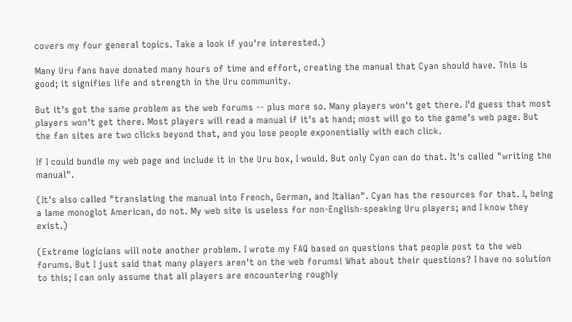covers my four general topics. Take a look if you're interested.)

Many Uru fans have donated many hours of time and effort, creating the manual that Cyan should have. This is good; it signifies life and strength in the Uru community.

But it's got the same problem as the web forums -- plus more so. Many players won't get there. I'd guess that most players won't get there. Most players will read a manual if it's at hand; most will go to the game's web page. But the fan sites are two clicks beyond that, and you lose people exponentially with each click.

If I could bundle my web page and include it in the Uru box, I would. But only Cyan can do that. It's called "writing the manual".

(It's also called "translating the manual into French, German, and Italian". Cyan has the resources for that. I, being a lame monoglot American, do not. My web site is useless for non-English-speaking Uru players; and I know they exist.)

(Extreme logicians will note another problem. I wrote my FAQ based on questions that people post to the web forums. But I just said that many players aren't on the web forums! What about their questions? I have no solution to this; I can only assume that all players are encountering roughly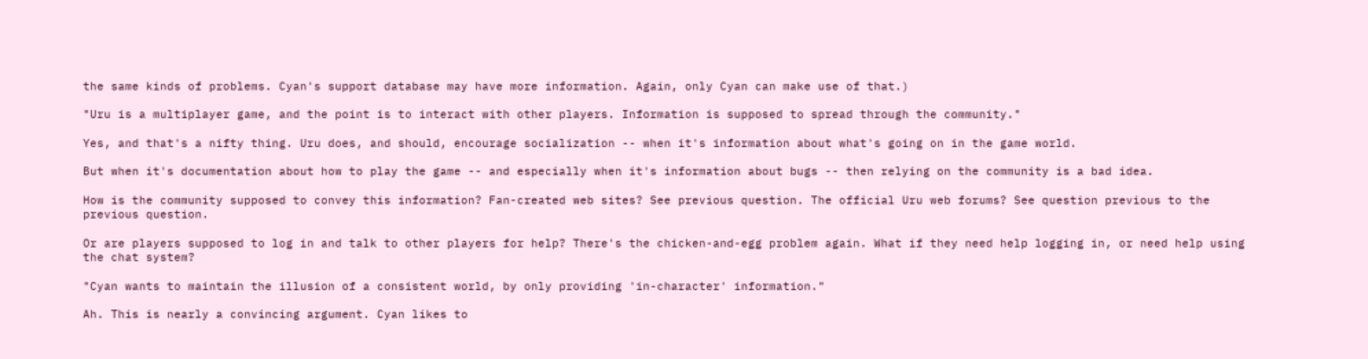the same kinds of problems. Cyan's support database may have more information. Again, only Cyan can make use of that.)

"Uru is a multiplayer game, and the point is to interact with other players. Information is supposed to spread through the community."

Yes, and that's a nifty thing. Uru does, and should, encourage socialization -- when it's information about what's going on in the game world.

But when it's documentation about how to play the game -- and especially when it's information about bugs -- then relying on the community is a bad idea.

How is the community supposed to convey this information? Fan-created web sites? See previous question. The official Uru web forums? See question previous to the previous question.

Or are players supposed to log in and talk to other players for help? There's the chicken-and-egg problem again. What if they need help logging in, or need help using the chat system?

"Cyan wants to maintain the illusion of a consistent world, by only providing 'in-character' information."

Ah. This is nearly a convincing argument. Cyan likes to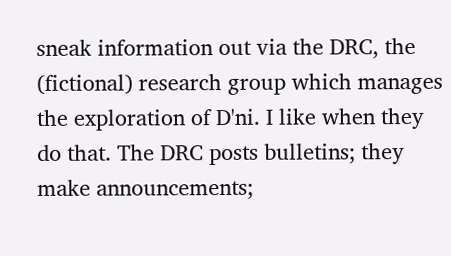sneak information out via the DRC, the (fictional) research group which manages the exploration of D'ni. I like when they do that. The DRC posts bulletins; they make announcements;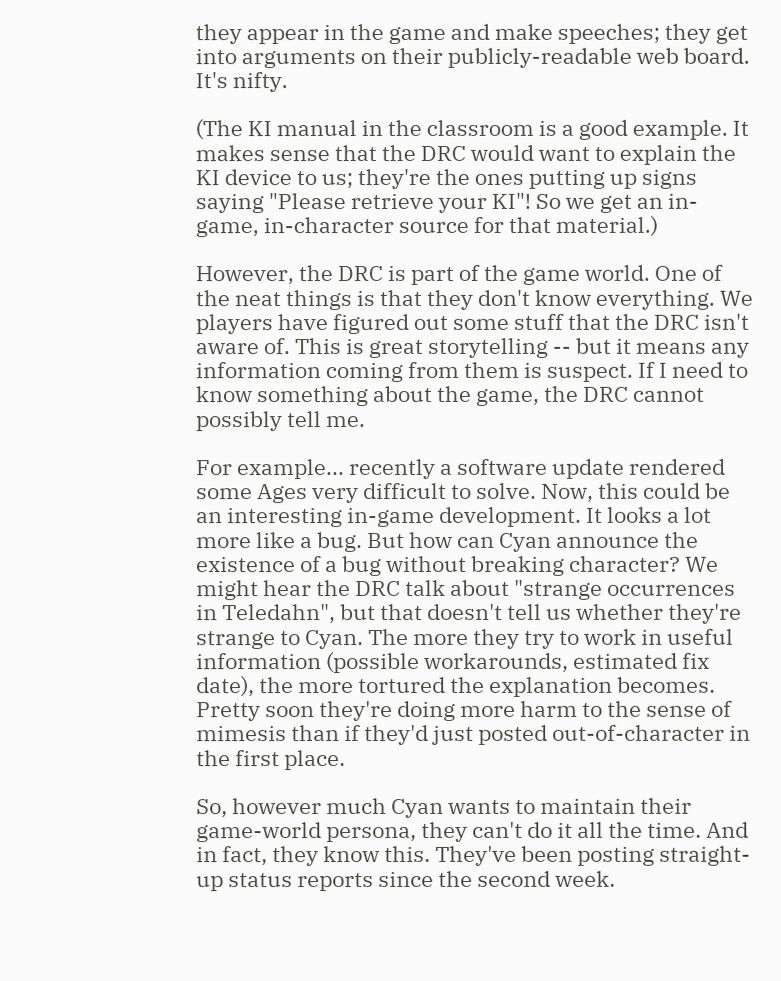they appear in the game and make speeches; they get into arguments on their publicly-readable web board. It's nifty.

(The KI manual in the classroom is a good example. It makes sense that the DRC would want to explain the KI device to us; they're the ones putting up signs saying "Please retrieve your KI"! So we get an in-game, in-character source for that material.)

However, the DRC is part of the game world. One of the neat things is that they don't know everything. We players have figured out some stuff that the DRC isn't aware of. This is great storytelling -- but it means any information coming from them is suspect. If I need to know something about the game, the DRC cannot possibly tell me.

For example... recently a software update rendered some Ages very difficult to solve. Now, this could be an interesting in-game development. It looks a lot more like a bug. But how can Cyan announce the existence of a bug without breaking character? We might hear the DRC talk about "strange occurrences in Teledahn", but that doesn't tell us whether they're strange to Cyan. The more they try to work in useful information (possible workarounds, estimated fix date), the more tortured the explanation becomes. Pretty soon they're doing more harm to the sense of mimesis than if they'd just posted out-of-character in the first place.

So, however much Cyan wants to maintain their game-world persona, they can't do it all the time. And in fact, they know this. They've been posting straight-up status reports since the second week.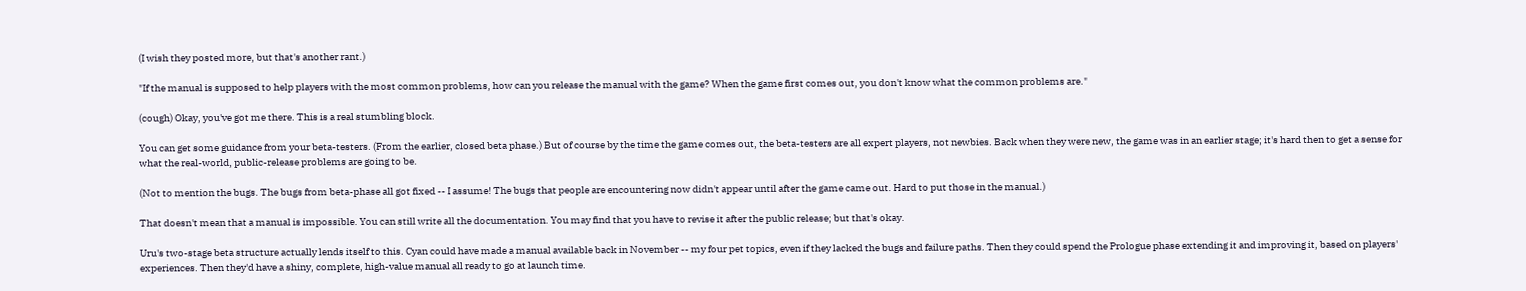(I wish they posted more, but that's another rant.)

"If the manual is supposed to help players with the most common problems, how can you release the manual with the game? When the game first comes out, you don't know what the common problems are."

(cough) Okay, you've got me there. This is a real stumbling block.

You can get some guidance from your beta-testers. (From the earlier, closed beta phase.) But of course by the time the game comes out, the beta-testers are all expert players, not newbies. Back when they were new, the game was in an earlier stage; it's hard then to get a sense for what the real-world, public-release problems are going to be.

(Not to mention the bugs. The bugs from beta-phase all got fixed -- I assume! The bugs that people are encountering now didn't appear until after the game came out. Hard to put those in the manual.)

That doesn't mean that a manual is impossible. You can still write all the documentation. You may find that you have to revise it after the public release; but that's okay.

Uru's two-stage beta structure actually lends itself to this. Cyan could have made a manual available back in November -- my four pet topics, even if they lacked the bugs and failure paths. Then they could spend the Prologue phase extending it and improving it, based on players' experiences. Then they'd have a shiny, complete, high-value manual all ready to go at launch time.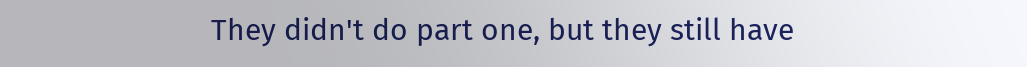They didn't do part one, but they still have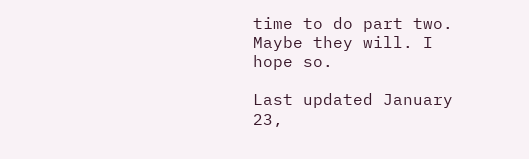time to do part two. Maybe they will. I hope so.

Last updated January 23,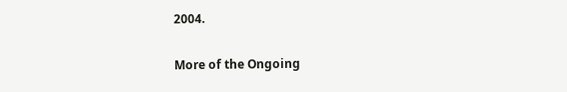2004.

More of the Ongoing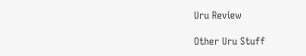Uru Review

Other Uru Stuff